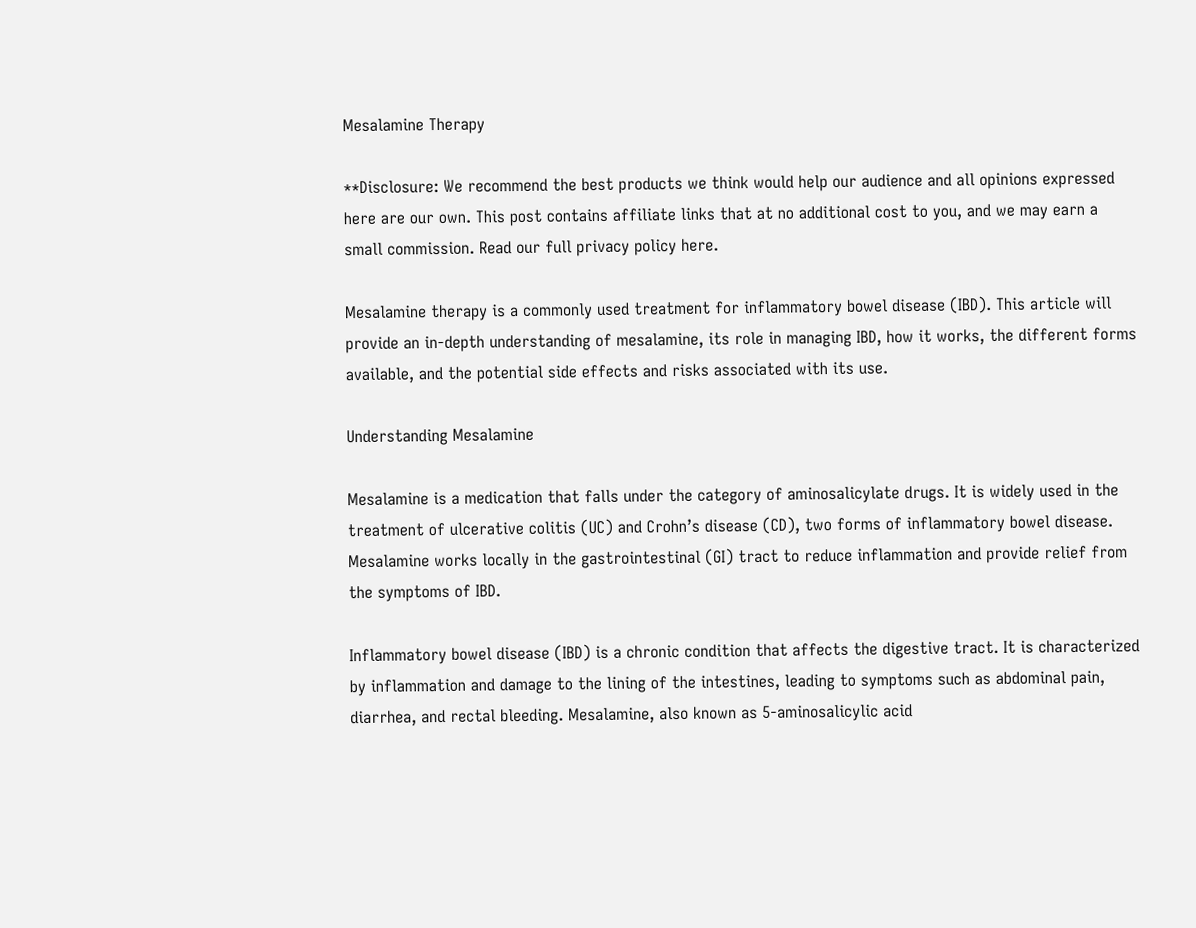Mesalamine Therapy

**Disclosure: We recommend the best products we think would help our audience and all opinions expressed here are our own. This post contains affiliate links that at no additional cost to you, and we may earn a small commission. Read our full privacy policy here.

Mesalamine therapy is a commonly used treatment for inflammatory bowel disease (IBD). This article will provide an in-depth understanding of mesalamine, its role in managing IBD, how it works, the different forms available, and the potential side effects and risks associated with its use.

Understanding Mesalamine

Mesalamine is a medication that falls under the category of aminosalicylate drugs. It is widely used in the treatment of ulcerative colitis (UC) and Crohn’s disease (CD), two forms of inflammatory bowel disease. Mesalamine works locally in the gastrointestinal (GI) tract to reduce inflammation and provide relief from the symptoms of IBD.

Inflammatory bowel disease (IBD) is a chronic condition that affects the digestive tract. It is characterized by inflammation and damage to the lining of the intestines, leading to symptoms such as abdominal pain, diarrhea, and rectal bleeding. Mesalamine, also known as 5-aminosalicylic acid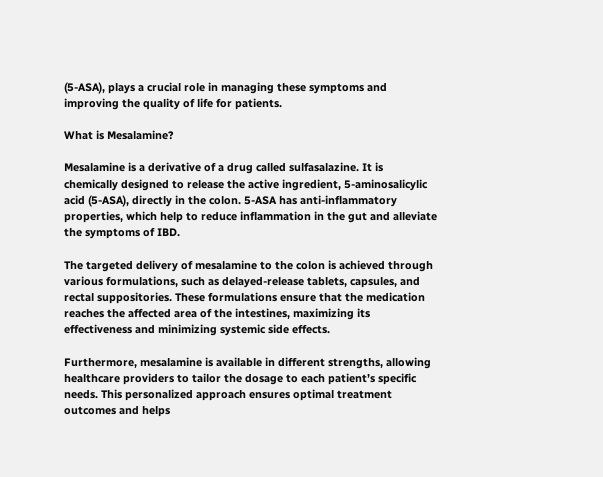(5-ASA), plays a crucial role in managing these symptoms and improving the quality of life for patients.

What is Mesalamine?

Mesalamine is a derivative of a drug called sulfasalazine. It is chemically designed to release the active ingredient, 5-aminosalicylic acid (5-ASA), directly in the colon. 5-ASA has anti-inflammatory properties, which help to reduce inflammation in the gut and alleviate the symptoms of IBD.

The targeted delivery of mesalamine to the colon is achieved through various formulations, such as delayed-release tablets, capsules, and rectal suppositories. These formulations ensure that the medication reaches the affected area of the intestines, maximizing its effectiveness and minimizing systemic side effects.

Furthermore, mesalamine is available in different strengths, allowing healthcare providers to tailor the dosage to each patient’s specific needs. This personalized approach ensures optimal treatment outcomes and helps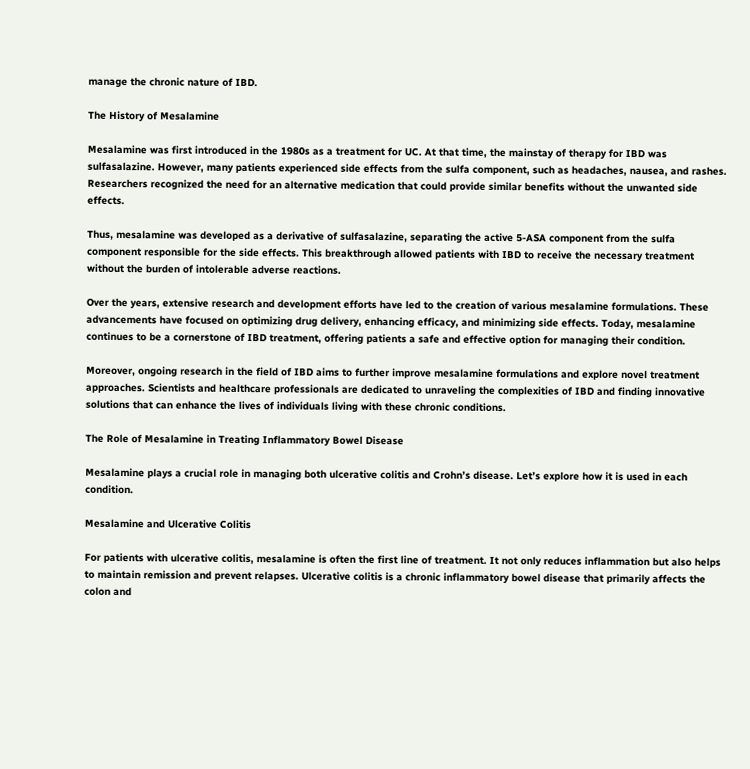manage the chronic nature of IBD.

The History of Mesalamine

Mesalamine was first introduced in the 1980s as a treatment for UC. At that time, the mainstay of therapy for IBD was sulfasalazine. However, many patients experienced side effects from the sulfa component, such as headaches, nausea, and rashes. Researchers recognized the need for an alternative medication that could provide similar benefits without the unwanted side effects.

Thus, mesalamine was developed as a derivative of sulfasalazine, separating the active 5-ASA component from the sulfa component responsible for the side effects. This breakthrough allowed patients with IBD to receive the necessary treatment without the burden of intolerable adverse reactions.

Over the years, extensive research and development efforts have led to the creation of various mesalamine formulations. These advancements have focused on optimizing drug delivery, enhancing efficacy, and minimizing side effects. Today, mesalamine continues to be a cornerstone of IBD treatment, offering patients a safe and effective option for managing their condition.

Moreover, ongoing research in the field of IBD aims to further improve mesalamine formulations and explore novel treatment approaches. Scientists and healthcare professionals are dedicated to unraveling the complexities of IBD and finding innovative solutions that can enhance the lives of individuals living with these chronic conditions.

The Role of Mesalamine in Treating Inflammatory Bowel Disease

Mesalamine plays a crucial role in managing both ulcerative colitis and Crohn’s disease. Let’s explore how it is used in each condition.

Mesalamine and Ulcerative Colitis

For patients with ulcerative colitis, mesalamine is often the first line of treatment. It not only reduces inflammation but also helps to maintain remission and prevent relapses. Ulcerative colitis is a chronic inflammatory bowel disease that primarily affects the colon and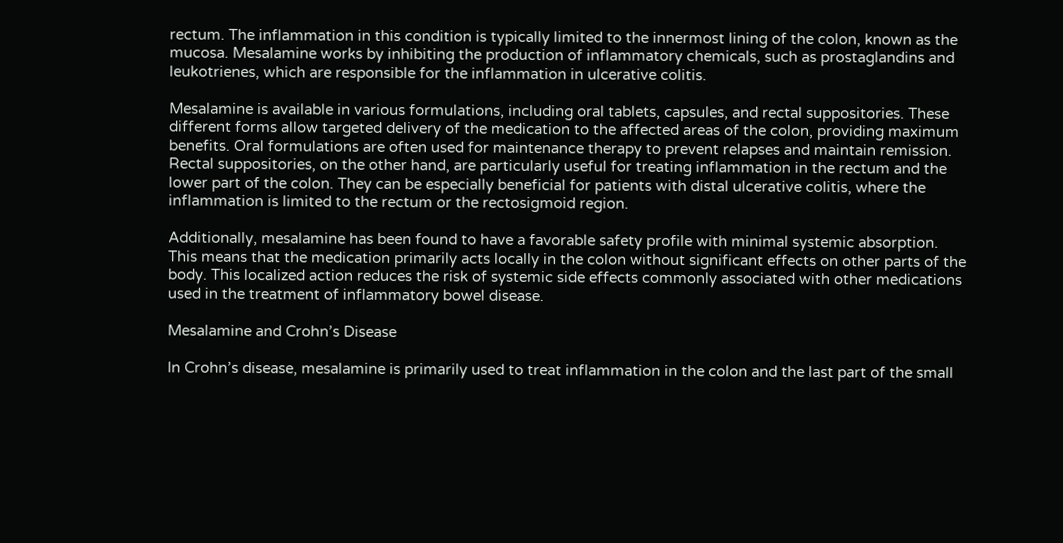rectum. The inflammation in this condition is typically limited to the innermost lining of the colon, known as the mucosa. Mesalamine works by inhibiting the production of inflammatory chemicals, such as prostaglandins and leukotrienes, which are responsible for the inflammation in ulcerative colitis.

Mesalamine is available in various formulations, including oral tablets, capsules, and rectal suppositories. These different forms allow targeted delivery of the medication to the affected areas of the colon, providing maximum benefits. Oral formulations are often used for maintenance therapy to prevent relapses and maintain remission. Rectal suppositories, on the other hand, are particularly useful for treating inflammation in the rectum and the lower part of the colon. They can be especially beneficial for patients with distal ulcerative colitis, where the inflammation is limited to the rectum or the rectosigmoid region.

Additionally, mesalamine has been found to have a favorable safety profile with minimal systemic absorption. This means that the medication primarily acts locally in the colon without significant effects on other parts of the body. This localized action reduces the risk of systemic side effects commonly associated with other medications used in the treatment of inflammatory bowel disease.

Mesalamine and Crohn’s Disease

In Crohn’s disease, mesalamine is primarily used to treat inflammation in the colon and the last part of the small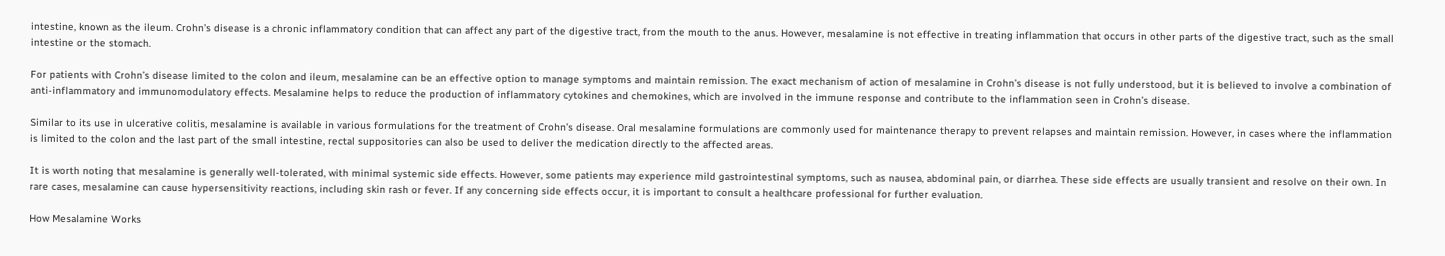intestine, known as the ileum. Crohn’s disease is a chronic inflammatory condition that can affect any part of the digestive tract, from the mouth to the anus. However, mesalamine is not effective in treating inflammation that occurs in other parts of the digestive tract, such as the small intestine or the stomach.

For patients with Crohn’s disease limited to the colon and ileum, mesalamine can be an effective option to manage symptoms and maintain remission. The exact mechanism of action of mesalamine in Crohn’s disease is not fully understood, but it is believed to involve a combination of anti-inflammatory and immunomodulatory effects. Mesalamine helps to reduce the production of inflammatory cytokines and chemokines, which are involved in the immune response and contribute to the inflammation seen in Crohn’s disease.

Similar to its use in ulcerative colitis, mesalamine is available in various formulations for the treatment of Crohn’s disease. Oral mesalamine formulations are commonly used for maintenance therapy to prevent relapses and maintain remission. However, in cases where the inflammation is limited to the colon and the last part of the small intestine, rectal suppositories can also be used to deliver the medication directly to the affected areas.

It is worth noting that mesalamine is generally well-tolerated, with minimal systemic side effects. However, some patients may experience mild gastrointestinal symptoms, such as nausea, abdominal pain, or diarrhea. These side effects are usually transient and resolve on their own. In rare cases, mesalamine can cause hypersensitivity reactions, including skin rash or fever. If any concerning side effects occur, it is important to consult a healthcare professional for further evaluation.

How Mesalamine Works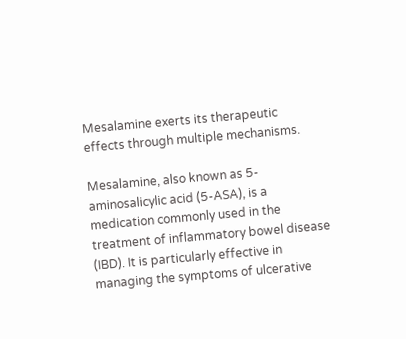Mesalamine exerts its therapeutic effects through multiple mechanisms.

Mesalamine, also known as 5-aminosalicylic acid (5-ASA), is a medication commonly used in the treatment of inflammatory bowel disease (IBD). It is particularly effective in managing the symptoms of ulcerative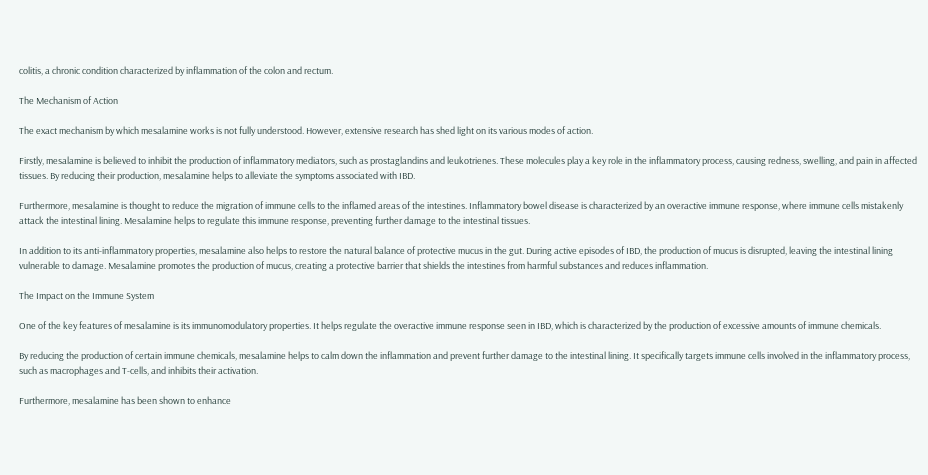colitis, a chronic condition characterized by inflammation of the colon and rectum.

The Mechanism of Action

The exact mechanism by which mesalamine works is not fully understood. However, extensive research has shed light on its various modes of action.

Firstly, mesalamine is believed to inhibit the production of inflammatory mediators, such as prostaglandins and leukotrienes. These molecules play a key role in the inflammatory process, causing redness, swelling, and pain in affected tissues. By reducing their production, mesalamine helps to alleviate the symptoms associated with IBD.

Furthermore, mesalamine is thought to reduce the migration of immune cells to the inflamed areas of the intestines. Inflammatory bowel disease is characterized by an overactive immune response, where immune cells mistakenly attack the intestinal lining. Mesalamine helps to regulate this immune response, preventing further damage to the intestinal tissues.

In addition to its anti-inflammatory properties, mesalamine also helps to restore the natural balance of protective mucus in the gut. During active episodes of IBD, the production of mucus is disrupted, leaving the intestinal lining vulnerable to damage. Mesalamine promotes the production of mucus, creating a protective barrier that shields the intestines from harmful substances and reduces inflammation.

The Impact on the Immune System

One of the key features of mesalamine is its immunomodulatory properties. It helps regulate the overactive immune response seen in IBD, which is characterized by the production of excessive amounts of immune chemicals.

By reducing the production of certain immune chemicals, mesalamine helps to calm down the inflammation and prevent further damage to the intestinal lining. It specifically targets immune cells involved in the inflammatory process, such as macrophages and T-cells, and inhibits their activation.

Furthermore, mesalamine has been shown to enhance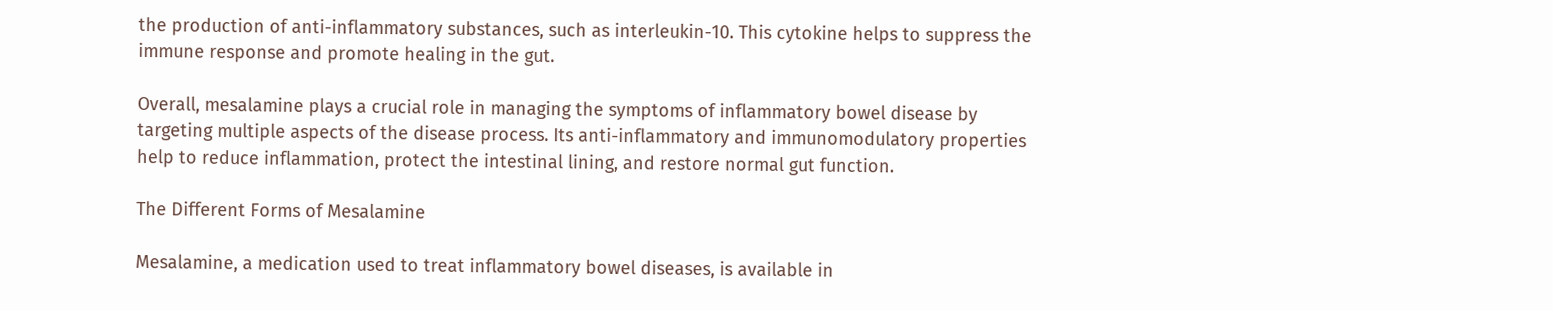the production of anti-inflammatory substances, such as interleukin-10. This cytokine helps to suppress the immune response and promote healing in the gut.

Overall, mesalamine plays a crucial role in managing the symptoms of inflammatory bowel disease by targeting multiple aspects of the disease process. Its anti-inflammatory and immunomodulatory properties help to reduce inflammation, protect the intestinal lining, and restore normal gut function.

The Different Forms of Mesalamine

Mesalamine, a medication used to treat inflammatory bowel diseases, is available in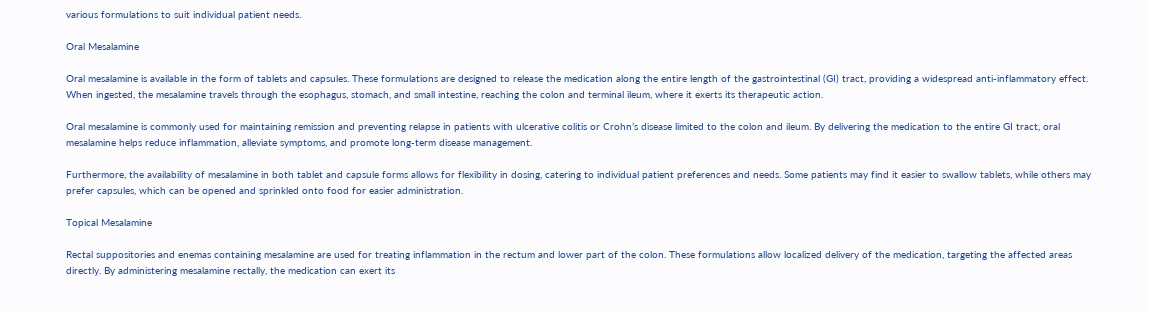various formulations to suit individual patient needs.

Oral Mesalamine

Oral mesalamine is available in the form of tablets and capsules. These formulations are designed to release the medication along the entire length of the gastrointestinal (GI) tract, providing a widespread anti-inflammatory effect. When ingested, the mesalamine travels through the esophagus, stomach, and small intestine, reaching the colon and terminal ileum, where it exerts its therapeutic action.

Oral mesalamine is commonly used for maintaining remission and preventing relapse in patients with ulcerative colitis or Crohn’s disease limited to the colon and ileum. By delivering the medication to the entire GI tract, oral mesalamine helps reduce inflammation, alleviate symptoms, and promote long-term disease management.

Furthermore, the availability of mesalamine in both tablet and capsule forms allows for flexibility in dosing, catering to individual patient preferences and needs. Some patients may find it easier to swallow tablets, while others may prefer capsules, which can be opened and sprinkled onto food for easier administration.

Topical Mesalamine

Rectal suppositories and enemas containing mesalamine are used for treating inflammation in the rectum and lower part of the colon. These formulations allow localized delivery of the medication, targeting the affected areas directly. By administering mesalamine rectally, the medication can exert its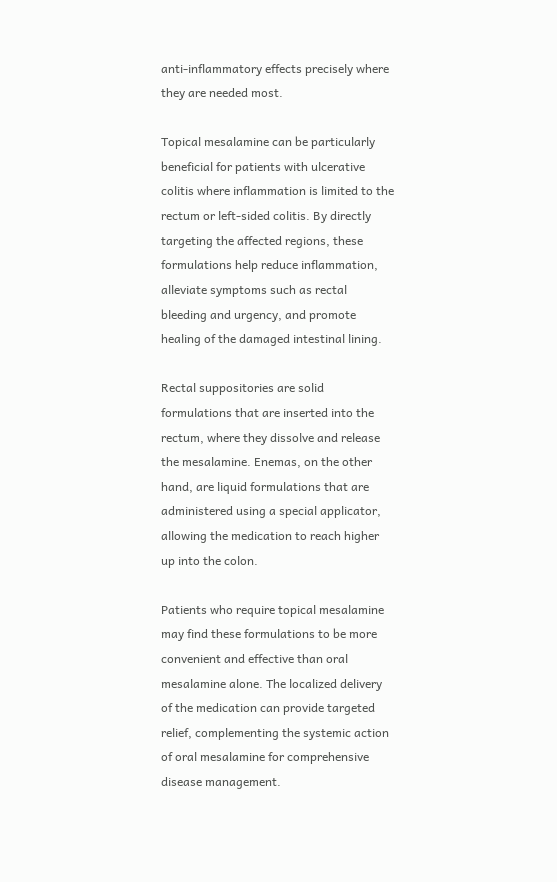anti-inflammatory effects precisely where they are needed most.

Topical mesalamine can be particularly beneficial for patients with ulcerative colitis where inflammation is limited to the rectum or left-sided colitis. By directly targeting the affected regions, these formulations help reduce inflammation, alleviate symptoms such as rectal bleeding and urgency, and promote healing of the damaged intestinal lining.

Rectal suppositories are solid formulations that are inserted into the rectum, where they dissolve and release the mesalamine. Enemas, on the other hand, are liquid formulations that are administered using a special applicator, allowing the medication to reach higher up into the colon.

Patients who require topical mesalamine may find these formulations to be more convenient and effective than oral mesalamine alone. The localized delivery of the medication can provide targeted relief, complementing the systemic action of oral mesalamine for comprehensive disease management.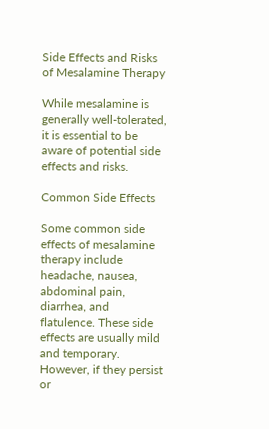Side Effects and Risks of Mesalamine Therapy

While mesalamine is generally well-tolerated, it is essential to be aware of potential side effects and risks.

Common Side Effects

Some common side effects of mesalamine therapy include headache, nausea, abdominal pain, diarrhea, and flatulence. These side effects are usually mild and temporary. However, if they persist or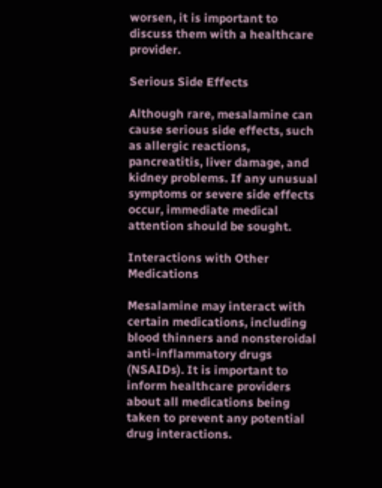worsen, it is important to discuss them with a healthcare provider.

Serious Side Effects

Although rare, mesalamine can cause serious side effects, such as allergic reactions, pancreatitis, liver damage, and kidney problems. If any unusual symptoms or severe side effects occur, immediate medical attention should be sought.

Interactions with Other Medications

Mesalamine may interact with certain medications, including blood thinners and nonsteroidal anti-inflammatory drugs (NSAIDs). It is important to inform healthcare providers about all medications being taken to prevent any potential drug interactions.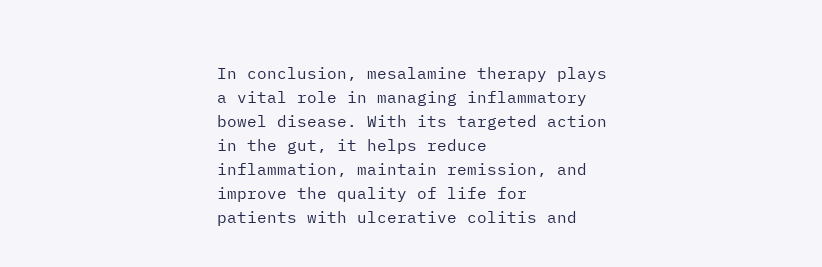In conclusion, mesalamine therapy plays a vital role in managing inflammatory bowel disease. With its targeted action in the gut, it helps reduce inflammation, maintain remission, and improve the quality of life for patients with ulcerative colitis and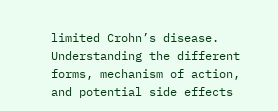limited Crohn’s disease. Understanding the different forms, mechanism of action, and potential side effects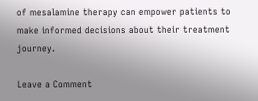of mesalamine therapy can empower patients to make informed decisions about their treatment journey.

Leave a Comment